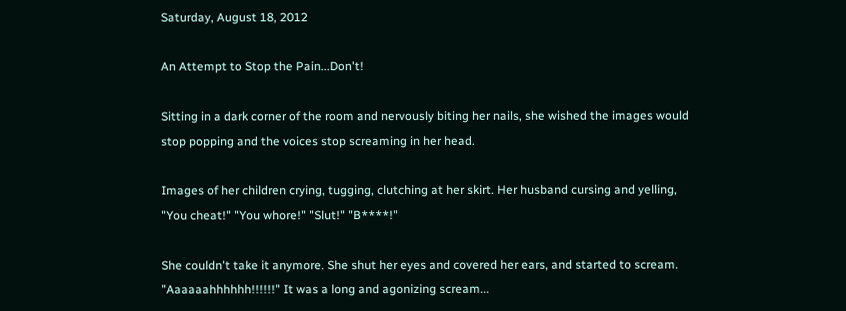Saturday, August 18, 2012

An Attempt to Stop the Pain...Don't!

Sitting in a dark corner of the room and nervously biting her nails, she wished the images would stop popping and the voices stop screaming in her head.

Images of her children crying, tugging, clutching at her skirt. Her husband cursing and yelling, "You cheat!" "You whore!" "Slut!" "B****!"

She couldn't take it anymore. She shut her eyes and covered her ears, and started to scream. "Aaaaaahhhhhh!!!!!!" It was a long and agonizing scream...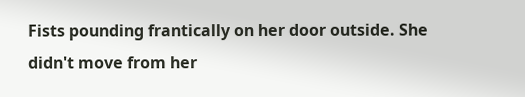Fists pounding frantically on her door outside. She didn't move from her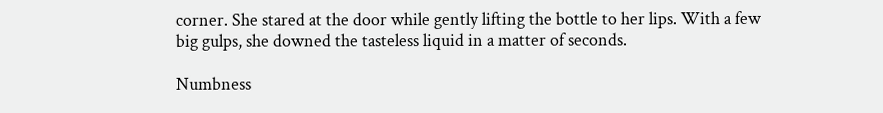corner. She stared at the door while gently lifting the bottle to her lips. With a few big gulps, she downed the tasteless liquid in a matter of seconds.

Numbness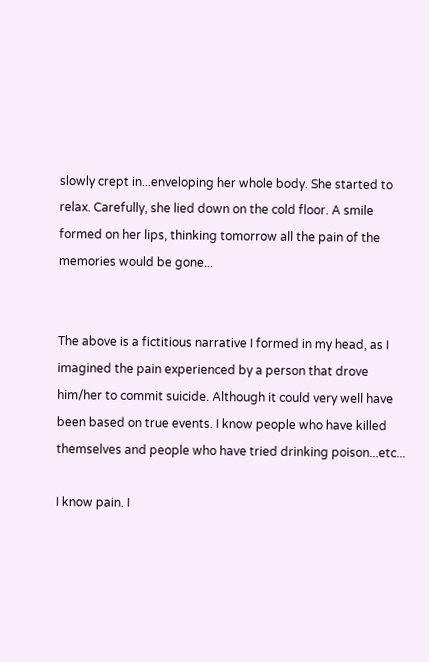slowly crept in...enveloping her whole body. She started to relax. Carefully, she lied down on the cold floor. A smile formed on her lips, thinking tomorrow all the pain of the memories would be gone...


The above is a fictitious narrative I formed in my head, as I imagined the pain experienced by a person that drove him/her to commit suicide. Although it could very well have been based on true events. I know people who have killed themselves and people who have tried drinking poison...etc...

I know pain. I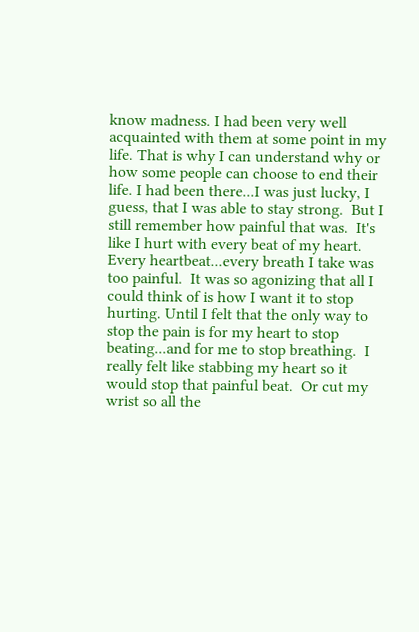know madness. I had been very well acquainted with them at some point in my life. That is why I can understand why or how some people can choose to end their life. I had been there...I was just lucky, I guess, that I was able to stay strong.  But I still remember how painful that was.  It's like I hurt with every beat of my heart.  Every heartbeat...every breath I take was too painful.  It was so agonizing that all I could think of is how I want it to stop hurting. Until I felt that the only way to stop the pain is for my heart to stop beating...and for me to stop breathing.  I really felt like stabbing my heart so it would stop that painful beat.  Or cut my wrist so all the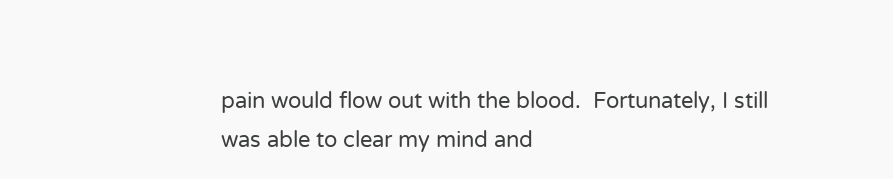pain would flow out with the blood.  Fortunately, I still was able to clear my mind and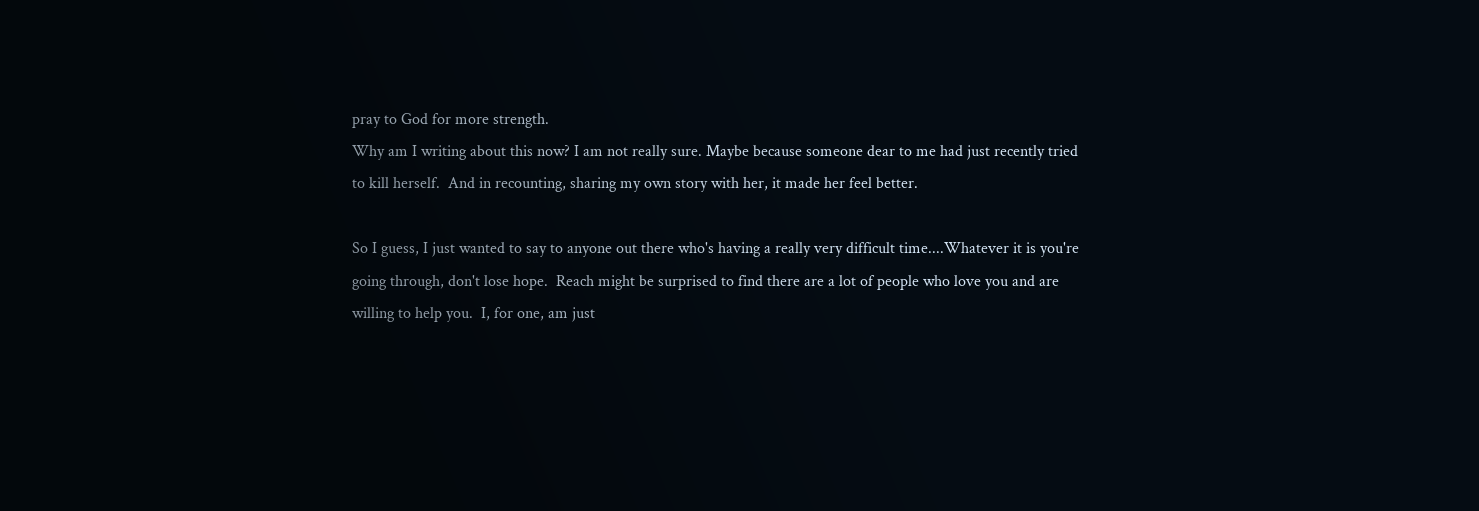pray to God for more strength.
Why am I writing about this now? I am not really sure. Maybe because someone dear to me had just recently tried to kill herself.  And in recounting, sharing my own story with her, it made her feel better.

So I guess, I just wanted to say to anyone out there who's having a really very difficult time....Whatever it is you're going through, don't lose hope.  Reach might be surprised to find there are a lot of people who love you and are willing to help you.  I, for one, am just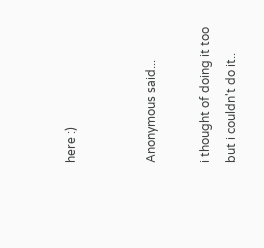here :)


Anonymous said...

i thought of doing it too but i couldn't do it..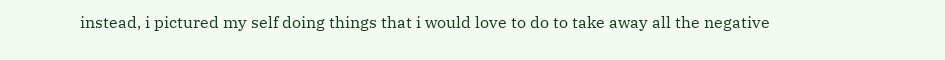instead, i pictured my self doing things that i would love to do to take away all the negative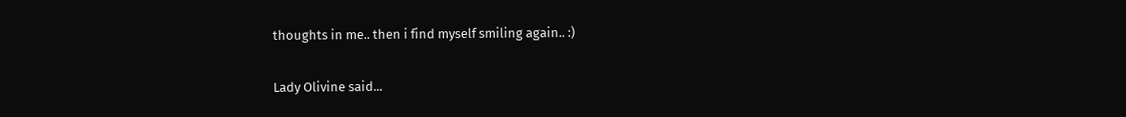thoughts in me.. then i find myself smiling again.. :)

Lady Olivine said...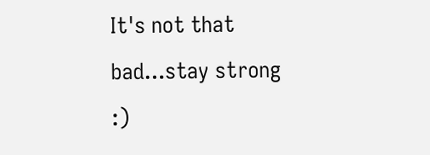It's not that bad...stay strong :)